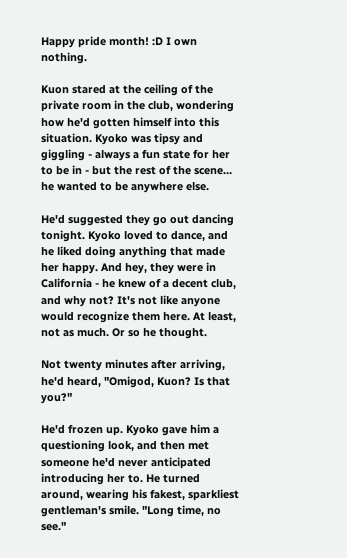Happy pride month! :D I own nothing.

Kuon stared at the ceiling of the private room in the club, wondering how he'd gotten himself into this situation. Kyoko was tipsy and giggling - always a fun state for her to be in - but the rest of the scene… he wanted to be anywhere else.

He'd suggested they go out dancing tonight. Kyoko loved to dance, and he liked doing anything that made her happy. And hey, they were in California - he knew of a decent club, and why not? It's not like anyone would recognize them here. At least, not as much. Or so he thought.

Not twenty minutes after arriving, he'd heard, "Omigod, Kuon? Is that you?"

He'd frozen up. Kyoko gave him a questioning look, and then met someone he'd never anticipated introducing her to. He turned around, wearing his fakest, sparkliest gentleman's smile. "Long time, no see."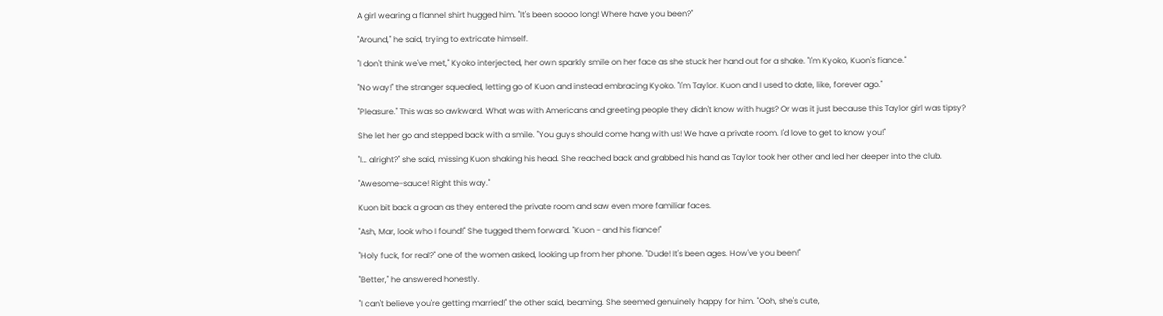A girl wearing a flannel shirt hugged him. "It's been soooo long! Where have you been?"

"Around," he said, trying to extricate himself.

"I don't think we've met," Kyoko interjected, her own sparkly smile on her face as she stuck her hand out for a shake. "I'm Kyoko, Kuon's fiance."

"No way!" the stranger squealed, letting go of Kuon and instead embracing Kyoko. "I'm Taylor. Kuon and I used to date, like, forever ago."

"Pleasure." This was so awkward. What was with Americans and greeting people they didn't know with hugs? Or was it just because this Taylor girl was tipsy?

She let her go and stepped back with a smile. "You guys should come hang with us! We have a private room. I'd love to get to know you!"

"I… alright?" she said, missing Kuon shaking his head. She reached back and grabbed his hand as Taylor took her other and led her deeper into the club.

"Awesome-sauce! Right this way."

Kuon bit back a groan as they entered the private room and saw even more familiar faces.

"Ash, Mar, look who I found!" She tugged them forward. "Kuon - and his fiance!"

"Holy fuck, for real?" one of the women asked, looking up from her phone. "Dude! It's been ages. How've you been!"

"Better," he answered honestly.

"I can't believe you're getting married!" the other said, beaming. She seemed genuinely happy for him. "Ooh, she's cute,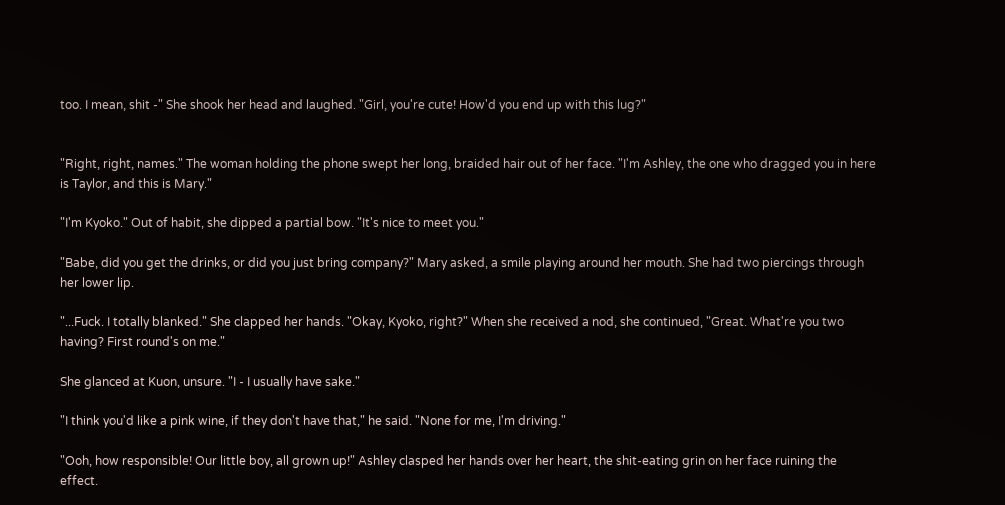too. I mean, shit -" She shook her head and laughed. "Girl, you're cute! How'd you end up with this lug?"


"Right, right, names." The woman holding the phone swept her long, braided hair out of her face. "I'm Ashley, the one who dragged you in here is Taylor, and this is Mary."

"I'm Kyoko." Out of habit, she dipped a partial bow. "It's nice to meet you."

"Babe, did you get the drinks, or did you just bring company?" Mary asked, a smile playing around her mouth. She had two piercings through her lower lip.

"...Fuck. I totally blanked." She clapped her hands. "Okay, Kyoko, right?" When she received a nod, she continued, "Great. What're you two having? First round's on me."

She glanced at Kuon, unsure. "I - I usually have sake."

"I think you'd like a pink wine, if they don't have that," he said. "None for me, I'm driving."

"Ooh, how responsible! Our little boy, all grown up!" Ashley clasped her hands over her heart, the shit-eating grin on her face ruining the effect.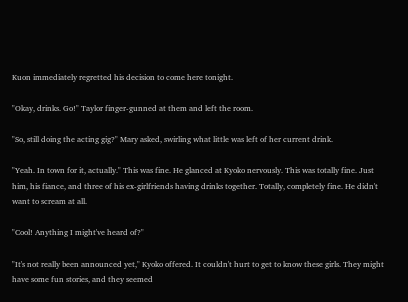Kuon immediately regretted his decision to come here tonight.

"Okay, drinks. Go!" Taylor finger-gunned at them and left the room.

"So, still doing the acting gig?" Mary asked, swirling what little was left of her current drink.

"Yeah. In town for it, actually." This was fine. He glanced at Kyoko nervously. This was totally fine. Just him, his fiance, and three of his ex-girlfriends having drinks together. Totally, completely fine. He didn't want to scream at all.

"Cool! Anything I might've heard of?"

"It's not really been announced yet," Kyoko offered. It couldn't hurt to get to know these girls. They might have some fun stories, and they seemed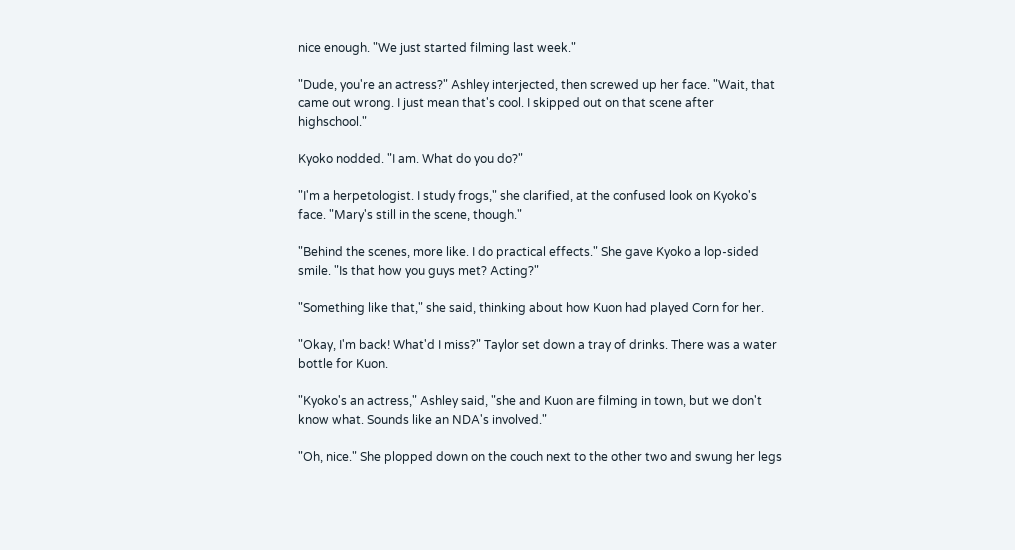nice enough. "We just started filming last week."

"Dude, you're an actress?" Ashley interjected, then screwed up her face. "Wait, that came out wrong. I just mean that's cool. I skipped out on that scene after highschool."

Kyoko nodded. "I am. What do you do?"

"I'm a herpetologist. I study frogs," she clarified, at the confused look on Kyoko's face. "Mary's still in the scene, though."

"Behind the scenes, more like. I do practical effects." She gave Kyoko a lop-sided smile. "Is that how you guys met? Acting?"

"Something like that," she said, thinking about how Kuon had played Corn for her.

"Okay, I'm back! What'd I miss?" Taylor set down a tray of drinks. There was a water bottle for Kuon.

"Kyoko's an actress," Ashley said, "she and Kuon are filming in town, but we don't know what. Sounds like an NDA's involved."

"Oh, nice." She plopped down on the couch next to the other two and swung her legs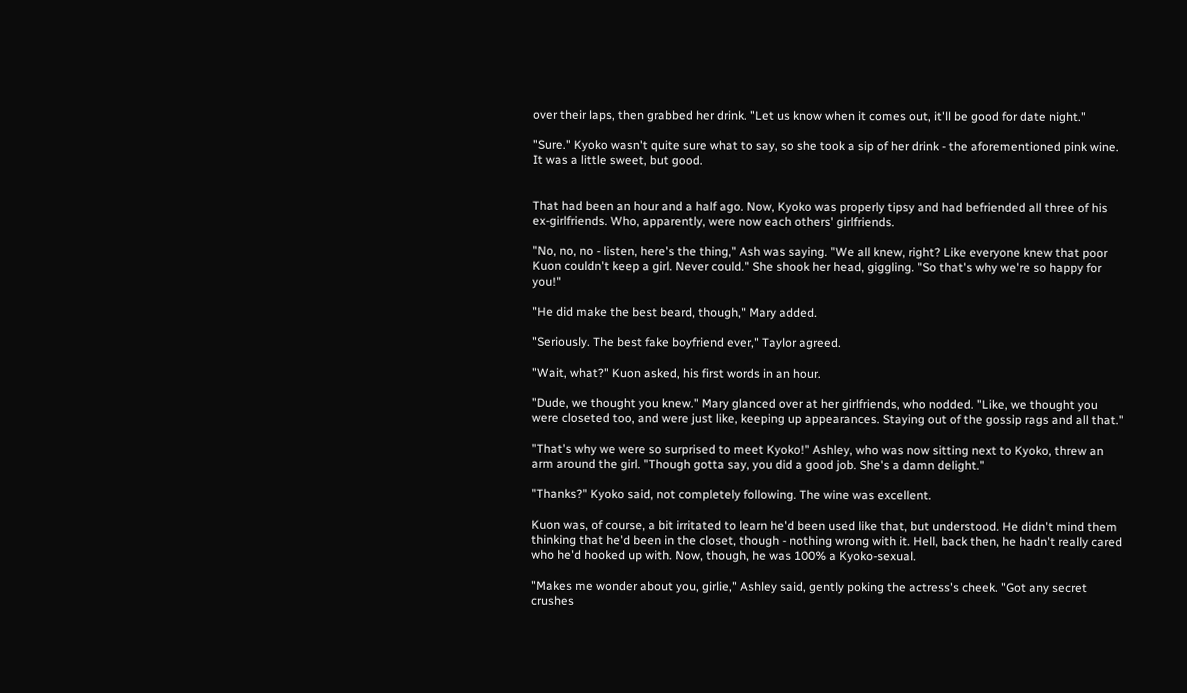over their laps, then grabbed her drink. "Let us know when it comes out, it'll be good for date night."

"Sure." Kyoko wasn't quite sure what to say, so she took a sip of her drink - the aforementioned pink wine. It was a little sweet, but good.


That had been an hour and a half ago. Now, Kyoko was properly tipsy and had befriended all three of his ex-girlfriends. Who, apparently, were now each others' girlfriends.

"No, no, no - listen, here's the thing," Ash was saying. "We all knew, right? Like everyone knew that poor Kuon couldn't keep a girl. Never could." She shook her head, giggling. "So that's why we're so happy for you!"

"He did make the best beard, though," Mary added.

"Seriously. The best fake boyfriend ever," Taylor agreed.

"Wait, what?" Kuon asked, his first words in an hour.

"Dude, we thought you knew." Mary glanced over at her girlfriends, who nodded. "Like, we thought you were closeted too, and were just like, keeping up appearances. Staying out of the gossip rags and all that."

"That's why we were so surprised to meet Kyoko!" Ashley, who was now sitting next to Kyoko, threw an arm around the girl. "Though gotta say, you did a good job. She's a damn delight."

"Thanks?" Kyoko said, not completely following. The wine was excellent.

Kuon was, of course, a bit irritated to learn he'd been used like that, but understood. He didn't mind them thinking that he'd been in the closet, though - nothing wrong with it. Hell, back then, he hadn't really cared who he'd hooked up with. Now, though, he was 100% a Kyoko-sexual.

"Makes me wonder about you, girlie," Ashley said, gently poking the actress's cheek. "Got any secret crushes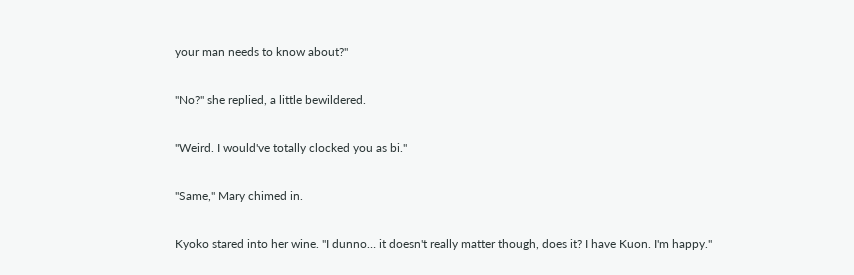your man needs to know about?"

"No?" she replied, a little bewildered.

"Weird. I would've totally clocked you as bi."

"Same," Mary chimed in.

Kyoko stared into her wine. "I dunno… it doesn't really matter though, does it? I have Kuon. I'm happy."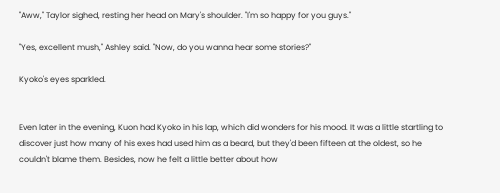"Aww," Taylor sighed, resting her head on Mary's shoulder. "I'm so happy for you guys."

"Yes, excellent mush," Ashley said. "Now, do you wanna hear some stories?"

Kyoko's eyes sparkled.


Even later in the evening, Kuon had Kyoko in his lap, which did wonders for his mood. It was a little startling to discover just how many of his exes had used him as a beard, but they'd been fifteen at the oldest, so he couldn't blame them. Besides, now he felt a little better about how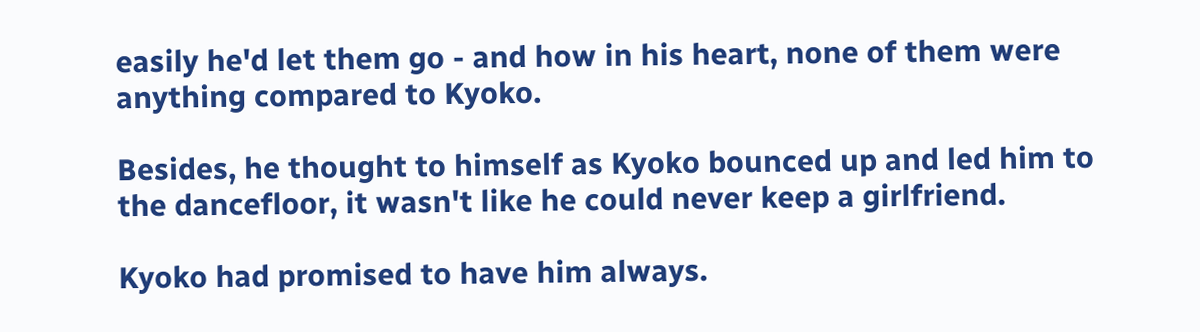easily he'd let them go - and how in his heart, none of them were anything compared to Kyoko.

Besides, he thought to himself as Kyoko bounced up and led him to the dancefloor, it wasn't like he could never keep a girlfriend.

Kyoko had promised to have him always.